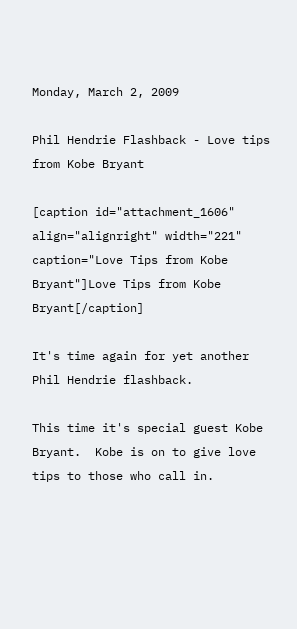Monday, March 2, 2009

Phil Hendrie Flashback - Love tips from Kobe Bryant

[caption id="attachment_1606" align="alignright" width="221" caption="Love Tips from Kobe Bryant"]Love Tips from Kobe Bryant[/caption]

It's time again for yet another Phil Hendrie flashback.

This time it's special guest Kobe Bryant.  Kobe is on to give love tips to those who call in.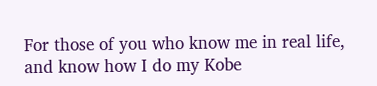For those of you who know me in real life, and know how I do my Kobe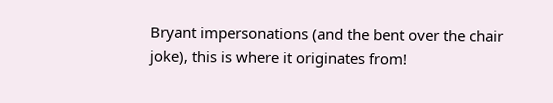Bryant impersonations (and the bent over the chair joke), this is where it originates from!